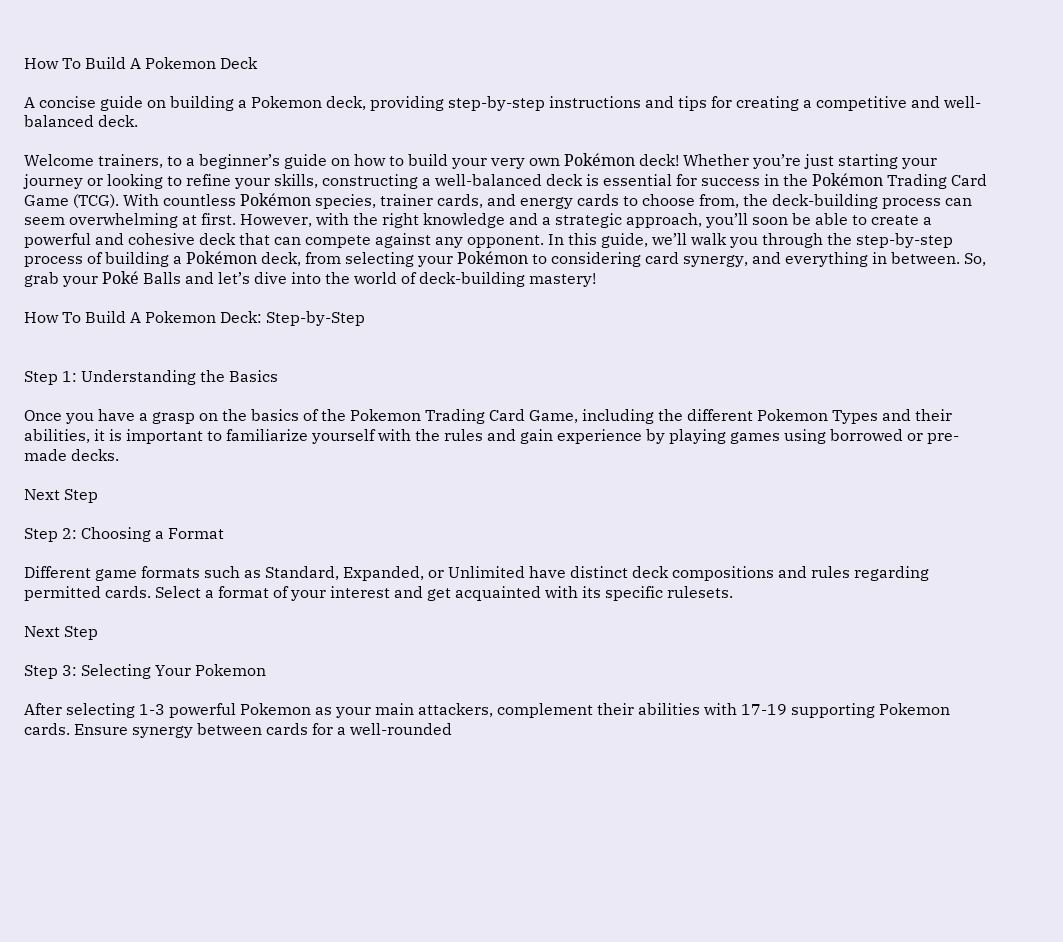How To Build A Pokemon Deck

A concise guide on building a Pokemon deck, providing step-by-step instructions and tips for creating a competitive and well-balanced deck.

Welcome trainers, to a beginner’s guide on how to build your very own Pokémon deck! Whether you’re just starting your journey or looking to refine your skills, constructing a well-balanced deck is essential for success in the Pokémon Trading Card Game (TCG). With countless Pokémon species, trainer cards, and energy cards to choose from, the deck-building process can seem overwhelming at first. However, with the right knowledge and a strategic approach, you’ll soon be able to create a powerful and cohesive deck that can compete against any opponent. In this guide, we’ll walk you through the step-by-step process of building a Pokémon deck, from selecting your Pokémon to considering card synergy, and everything in between. So, grab your Poké Balls and let’s dive into the world of deck-building mastery!

How To Build A Pokemon Deck: Step-by-Step


Step 1: Understanding the Basics

Once you have a grasp on the basics of the Pokemon Trading Card Game, including the different Pokemon Types and their abilities, it is important to familiarize yourself with the rules and gain experience by playing games using borrowed or pre-made decks.

Next Step

Step 2: Choosing a Format

Different game formats such as Standard, Expanded, or Unlimited have distinct deck compositions and rules regarding permitted cards. Select a format of your interest and get acquainted with its specific rulesets.

Next Step

Step 3: Selecting Your Pokemon

After selecting 1-3 powerful Pokemon as your main attackers, complement their abilities with 17-19 supporting Pokemon cards. Ensure synergy between cards for a well-rounded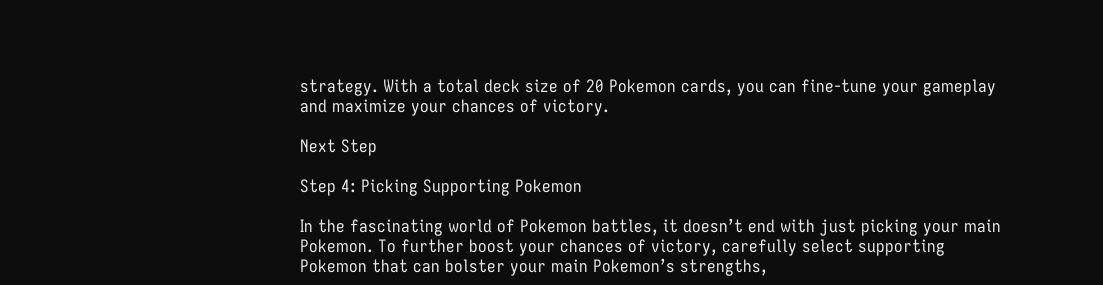strategy. With a total deck size of 20 Pokemon cards, you can fine-tune your gameplay and maximize your chances of victory.

Next Step

Step 4: Picking Supporting Pokemon

In the fascinating world of Pokemon battles, it doesn’t end with just picking your main Pokemon. To further boost your chances of victory, carefully select supporting Pokemon that can bolster your main Pokemon’s strengths,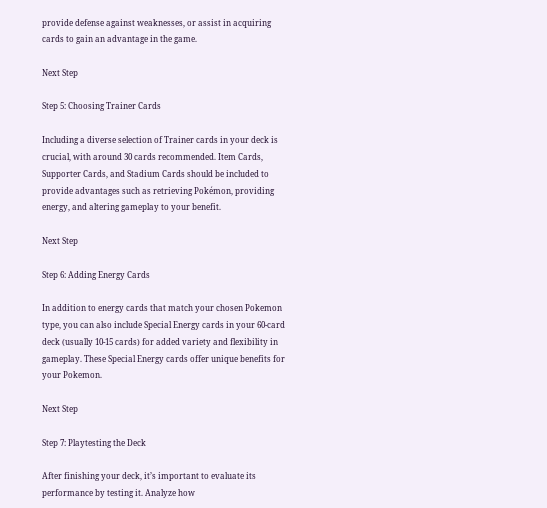provide defense against weaknesses, or assist in acquiring cards to gain an advantage in the game.

Next Step

Step 5: Choosing Trainer Cards

Including a diverse selection of Trainer cards in your deck is crucial, with around 30 cards recommended. Item Cards, Supporter Cards, and Stadium Cards should be included to provide advantages such as retrieving Pokémon, providing energy, and altering gameplay to your benefit.

Next Step

Step 6: Adding Energy Cards

In addition to energy cards that match your chosen Pokemon type, you can also include Special Energy cards in your 60-card deck (usually 10-15 cards) for added variety and flexibility in gameplay. These Special Energy cards offer unique benefits for your Pokemon.

Next Step

Step 7: Playtesting the Deck

After finishing your deck, it’s important to evaluate its performance by testing it. Analyze how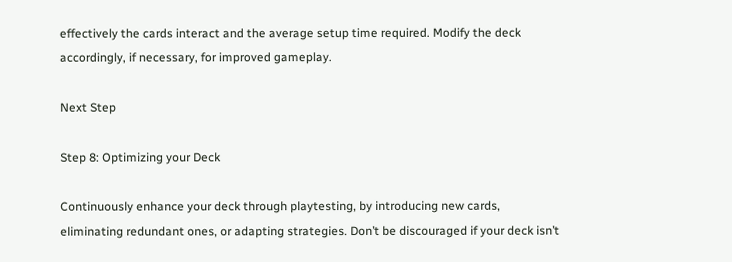effectively the cards interact and the average setup time required. Modify the deck accordingly, if necessary, for improved gameplay.

Next Step

Step 8: Optimizing your Deck

Continuously enhance your deck through playtesting, by introducing new cards, eliminating redundant ones, or adapting strategies. Don’t be discouraged if your deck isn’t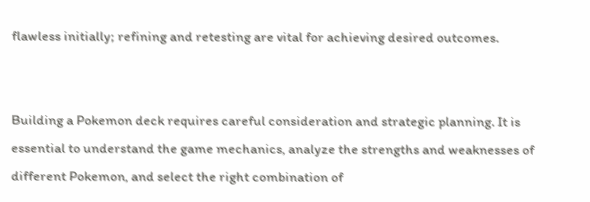flawless initially; refining and retesting are vital for achieving desired outcomes.


Building a Pokemon deck requires careful consideration and strategic planning. It is essential to understand the game mechanics, analyze the strengths and weaknesses of different Pokemon, and select the right combination of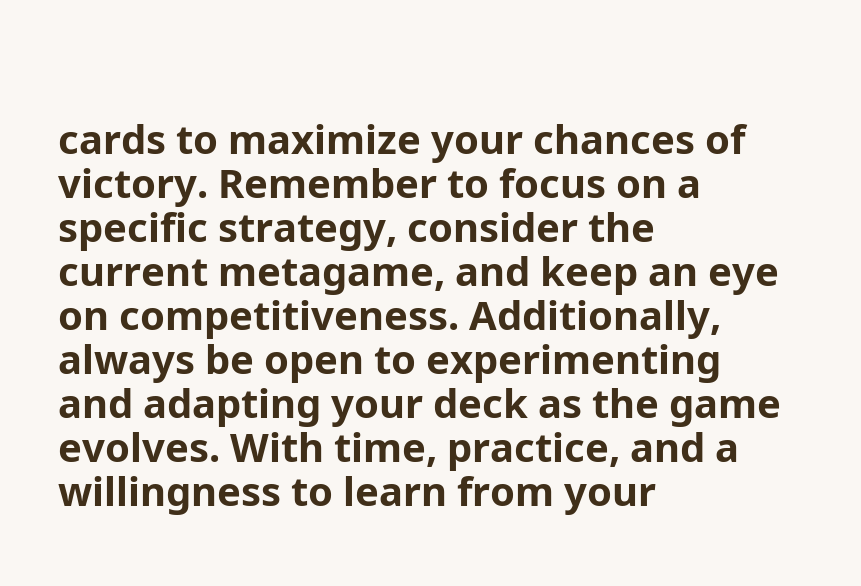cards to maximize your chances of victory. Remember to focus on a specific strategy, consider the current metagame, and keep an eye on competitiveness. Additionally, always be open to experimenting and adapting your deck as the game evolves. With time, practice, and a willingness to learn from your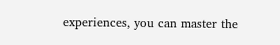experiences, you can master the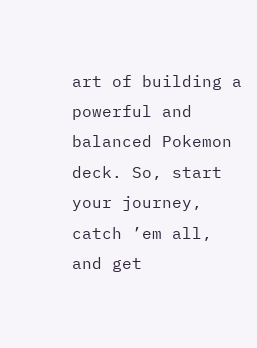art of building a powerful and balanced Pokemon deck. So, start your journey, catch ’em all, and get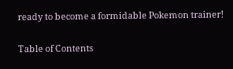ready to become a formidable Pokemon trainer!

Table of Contents